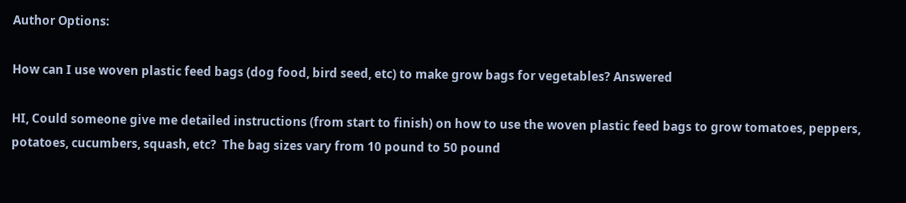Author Options:

How can I use woven plastic feed bags (dog food, bird seed, etc) to make grow bags for vegetables? Answered

HI, Could someone give me detailed instructions (from start to finish) on how to use the woven plastic feed bags to grow tomatoes, peppers, potatoes, cucumbers, squash, etc?  The bag sizes vary from 10 pound to 50 pound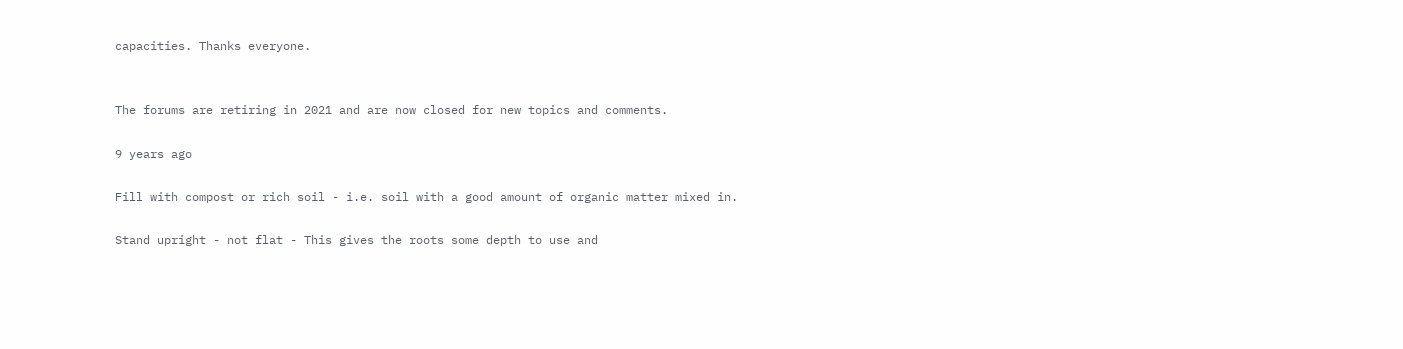capacities. Thanks everyone.


The forums are retiring in 2021 and are now closed for new topics and comments.

9 years ago

Fill with compost or rich soil - i.e. soil with a good amount of organic matter mixed in.

Stand upright - not flat - This gives the roots some depth to use and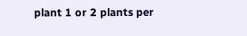plant 1 or 2 plants per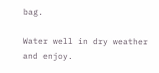bag.

Water well in dry weather and enjoy.